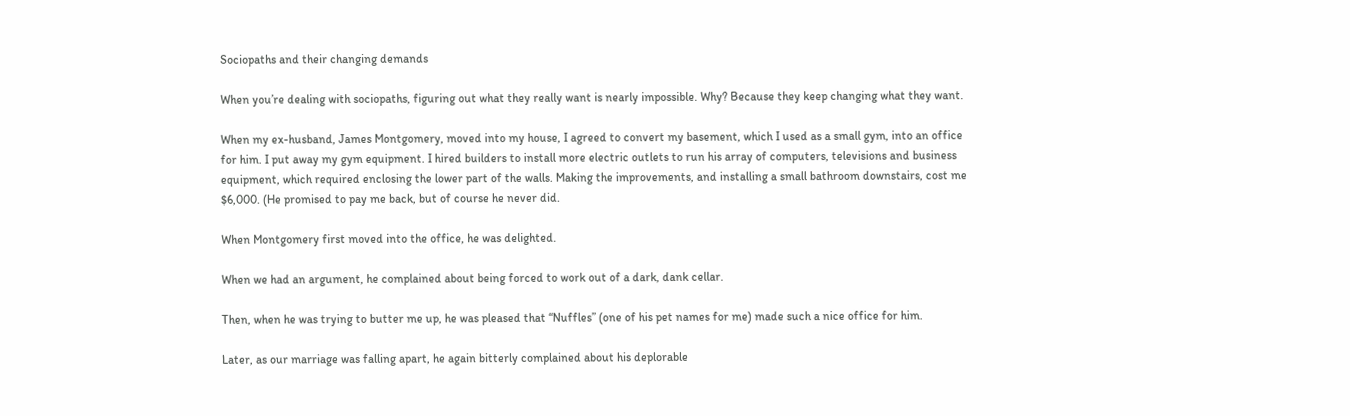Sociopaths and their changing demands

When you’re dealing with sociopaths, figuring out what they really want is nearly impossible. Why? Because they keep changing what they want.

When my ex-husband, James Montgomery, moved into my house, I agreed to convert my basement, which I used as a small gym, into an office for him. I put away my gym equipment. I hired builders to install more electric outlets to run his array of computers, televisions and business equipment, which required enclosing the lower part of the walls. Making the improvements, and installing a small bathroom downstairs, cost me $6,000. (He promised to pay me back, but of course he never did.

When Montgomery first moved into the office, he was delighted.

When we had an argument, he complained about being forced to work out of a dark, dank cellar.

Then, when he was trying to butter me up, he was pleased that “Nuffles” (one of his pet names for me) made such a nice office for him.

Later, as our marriage was falling apart, he again bitterly complained about his deplorable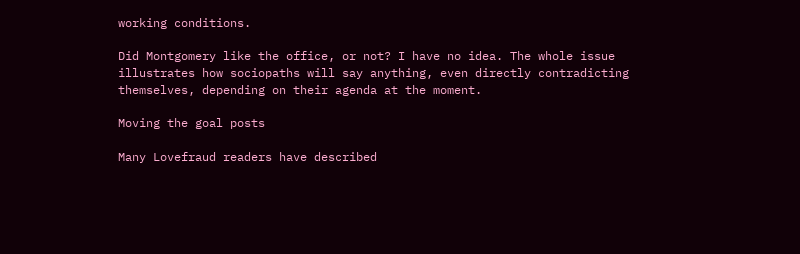working conditions.

Did Montgomery like the office, or not? I have no idea. The whole issue illustrates how sociopaths will say anything, even directly contradicting themselves, depending on their agenda at the moment.

Moving the goal posts

Many Lovefraud readers have described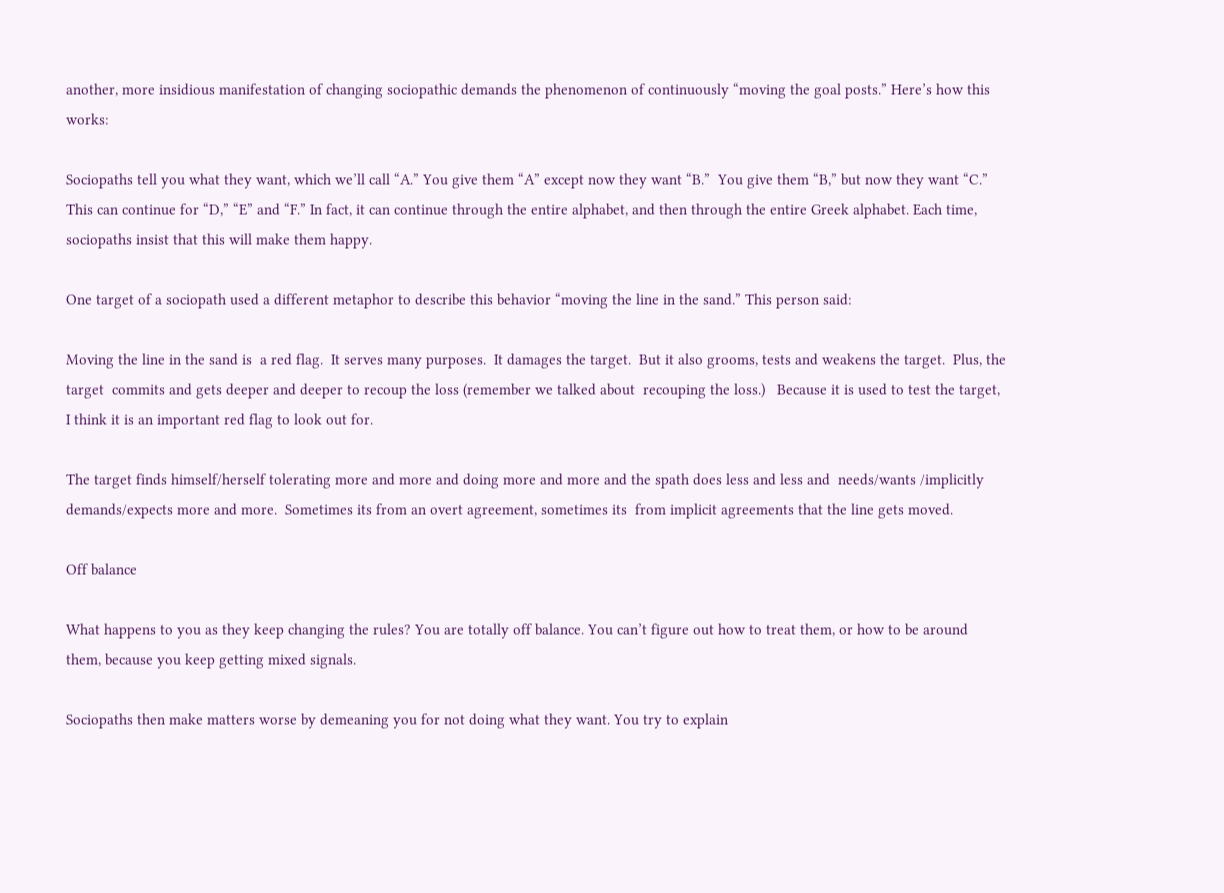another, more insidious manifestation of changing sociopathic demands the phenomenon of continuously “moving the goal posts.” Here’s how this works:

Sociopaths tell you what they want, which we’ll call “A.” You give them “A” except now they want “B.”  You give them “B,” but now they want “C.” This can continue for “D,” “E” and “F.” In fact, it can continue through the entire alphabet, and then through the entire Greek alphabet. Each time, sociopaths insist that this will make them happy.

One target of a sociopath used a different metaphor to describe this behavior “moving the line in the sand.” This person said:

Moving the line in the sand is  a red flag.  It serves many purposes.  It damages the target.  But it also grooms, tests and weakens the target.  Plus, the target  commits and gets deeper and deeper to recoup the loss (remember we talked about  recouping the loss.)   Because it is used to test the target, I think it is an important red flag to look out for.

The target finds himself/herself tolerating more and more and doing more and more and the spath does less and less and  needs/wants /implicitly demands/expects more and more.  Sometimes its from an overt agreement, sometimes its  from implicit agreements that the line gets moved.

Off balance

What happens to you as they keep changing the rules? You are totally off balance. You can’t figure out how to treat them, or how to be around them, because you keep getting mixed signals.

Sociopaths then make matters worse by demeaning you for not doing what they want. You try to explain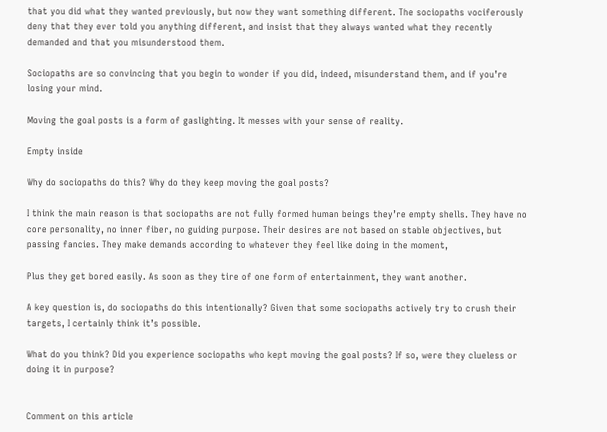that you did what they wanted previously, but now they want something different. The sociopaths vociferously deny that they ever told you anything different, and insist that they always wanted what they recently demanded and that you misunderstood them.

Sociopaths are so convincing that you begin to wonder if you did, indeed, misunderstand them, and if you’re losing your mind.

Moving the goal posts is a form of gaslighting. It messes with your sense of reality.

Empty inside

Why do sociopaths do this? Why do they keep moving the goal posts?

I think the main reason is that sociopaths are not fully formed human beings they’re empty shells. They have no core personality, no inner fiber, no guiding purpose. Their desires are not based on stable objectives, but passing fancies. They make demands according to whatever they feel like doing in the moment,

Plus they get bored easily. As soon as they tire of one form of entertainment, they want another.

A key question is, do sociopaths do this intentionally? Given that some sociopaths actively try to crush their targets, I certainly think it’s possible.

What do you think? Did you experience sociopaths who kept moving the goal posts? If so, were they clueless or doing it in purpose?


Comment on this article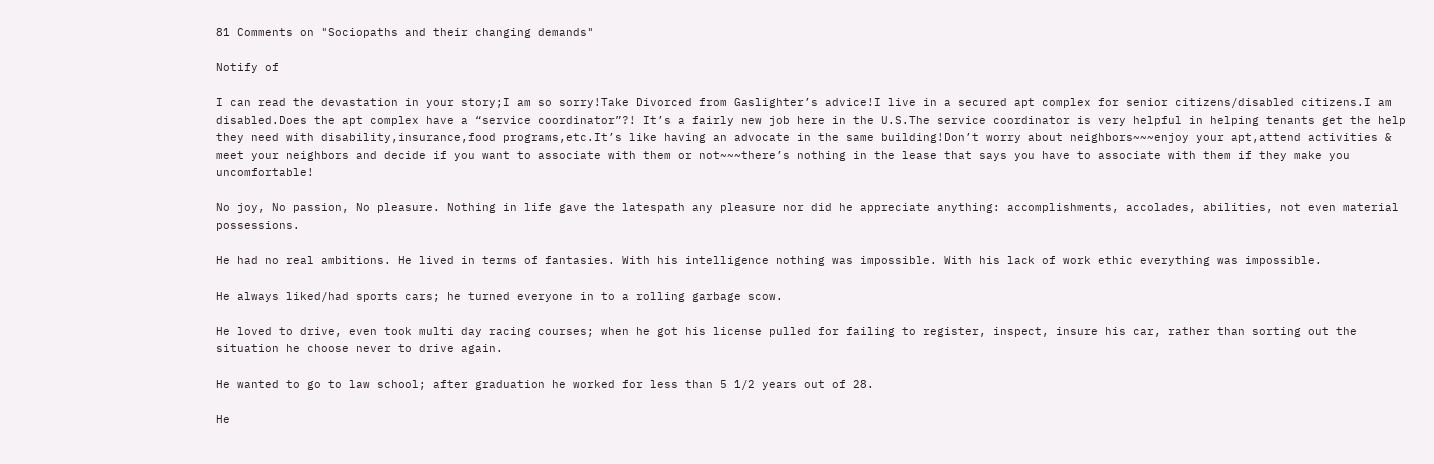81 Comments on "Sociopaths and their changing demands"

Notify of

I can read the devastation in your story;I am so sorry!Take Divorced from Gaslighter’s advice!I live in a secured apt complex for senior citizens/disabled citizens.I am disabled.Does the apt complex have a “service coordinator”?! It’s a fairly new job here in the U.S.The service coordinator is very helpful in helping tenants get the help they need with disability,insurance,food programs,etc.It’s like having an advocate in the same building!Don’t worry about neighbors~~~enjoy your apt,attend activities & meet your neighbors and decide if you want to associate with them or not~~~there’s nothing in the lease that says you have to associate with them if they make you uncomfortable!

No joy, No passion, No pleasure. Nothing in life gave the latespath any pleasure nor did he appreciate anything: accomplishments, accolades, abilities, not even material possessions.

He had no real ambitions. He lived in terms of fantasies. With his intelligence nothing was impossible. With his lack of work ethic everything was impossible.

He always liked/had sports cars; he turned everyone in to a rolling garbage scow.

He loved to drive, even took multi day racing courses; when he got his license pulled for failing to register, inspect, insure his car, rather than sorting out the situation he choose never to drive again.

He wanted to go to law school; after graduation he worked for less than 5 1/2 years out of 28.

He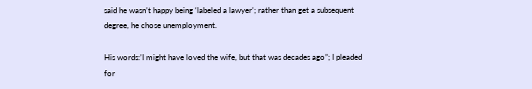said he wasn’t happy being ‘labeled a lawyer’; rather than get a subsequent degree, he chose unemployment.

His words:’I might have loved the wife, but that was decades ago”; I pleaded for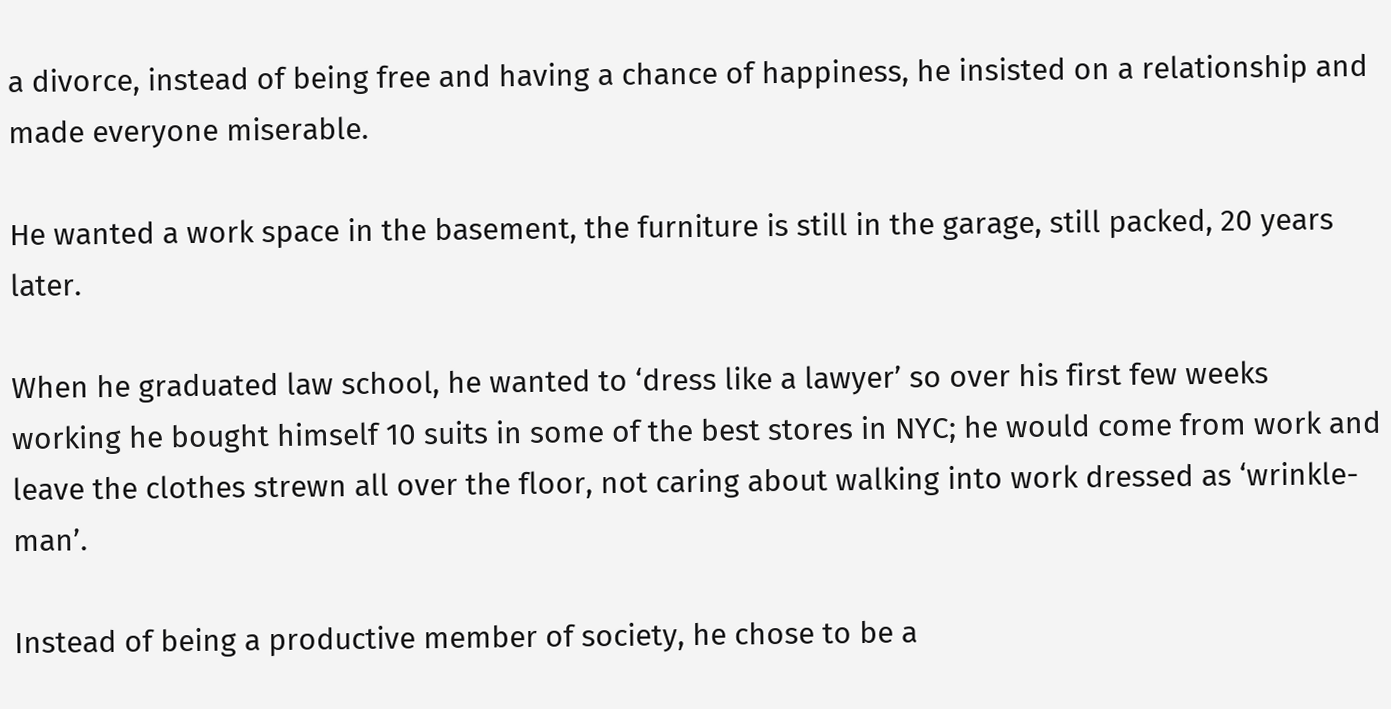a divorce, instead of being free and having a chance of happiness, he insisted on a relationship and made everyone miserable.

He wanted a work space in the basement, the furniture is still in the garage, still packed, 20 years later.

When he graduated law school, he wanted to ‘dress like a lawyer’ so over his first few weeks working he bought himself 10 suits in some of the best stores in NYC; he would come from work and leave the clothes strewn all over the floor, not caring about walking into work dressed as ‘wrinkle-man’.

Instead of being a productive member of society, he chose to be a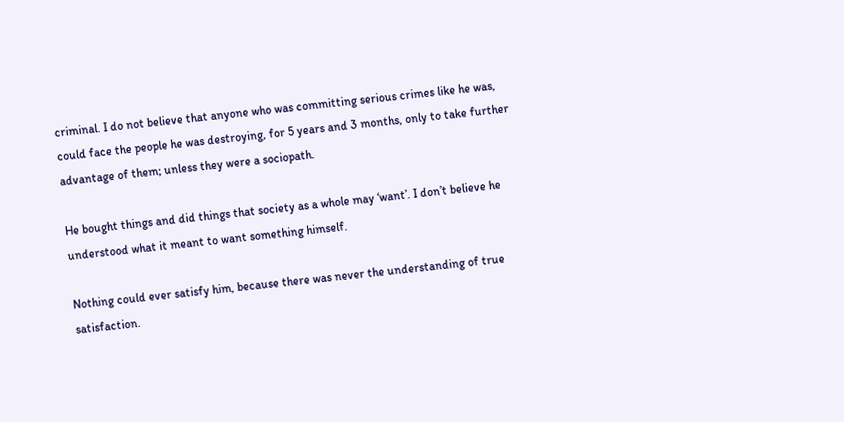criminal. I do not believe that anyone who was committing serious crimes like he was, could face the people he was destroying, for 5 years and 3 months, only to take further advantage of them; unless they were a sociopath.

He bought things and did things that society as a whole may ‘want’. I don’t believe he understood what it meant to want something himself.

Nothing could ever satisfy him, because there was never the understanding of true satisfaction.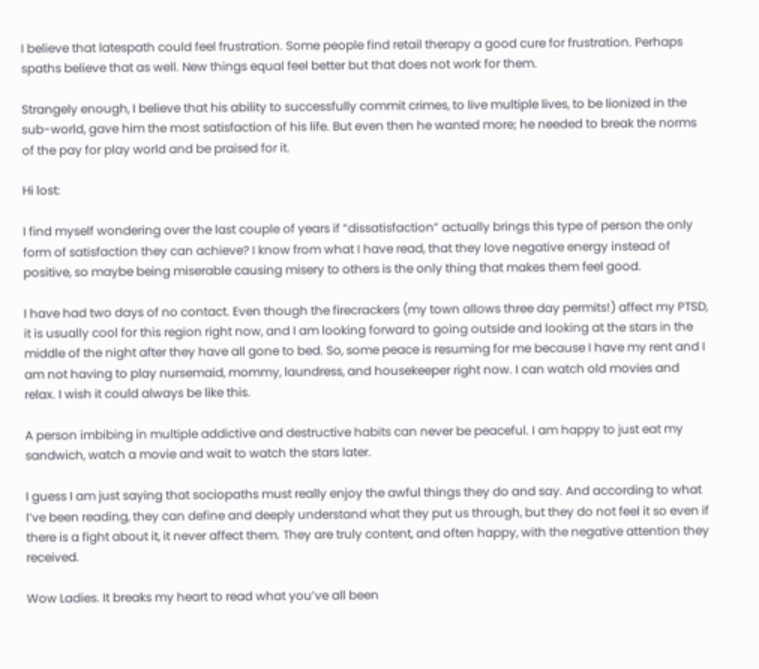I believe that latespath could feel frustration. Some people find retail therapy a good cure for frustration. Perhaps spaths believe that as well. New things equal feel better but that does not work for them.

Strangely enough, I believe that his ability to successfully commit crimes, to live multiple lives, to be lionized in the sub-world, gave him the most satisfaction of his life. But even then he wanted more; he needed to break the norms of the pay for play world and be praised for it.

Hi lost:

I find myself wondering over the last couple of years if “dissatisfaction” actually brings this type of person the only form of satisfaction they can achieve? I know from what I have read, that they love negative energy instead of positive, so maybe being miserable causing misery to others is the only thing that makes them feel good.

I have had two days of no contact. Even though the firecrackers (my town allows three day permits!) affect my PTSD, it is usually cool for this region right now, and I am looking forward to going outside and looking at the stars in the middle of the night after they have all gone to bed. So, some peace is resuming for me because I have my rent and I am not having to play nursemaid, mommy, laundress, and housekeeper right now. I can watch old movies and relax. I wish it could always be like this.

A person imbibing in multiple addictive and destructive habits can never be peaceful. I am happy to just eat my sandwich, watch a movie and wait to watch the stars later.

I guess I am just saying that sociopaths must really enjoy the awful things they do and say. And according to what I’ve been reading, they can define and deeply understand what they put us through, but they do not feel it so even if there is a fight about it, it never affect them. They are truly content, and often happy, with the negative attention they received.

Wow Ladies. It breaks my heart to read what you’ve all been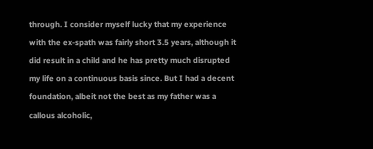through. I consider myself lucky that my experience with the ex-spath was fairly short 3.5 years, although it did result in a child and he has pretty much disrupted my life on a continuous basis since. But I had a decent foundation, albeit not the best as my father was a callous alcoholic,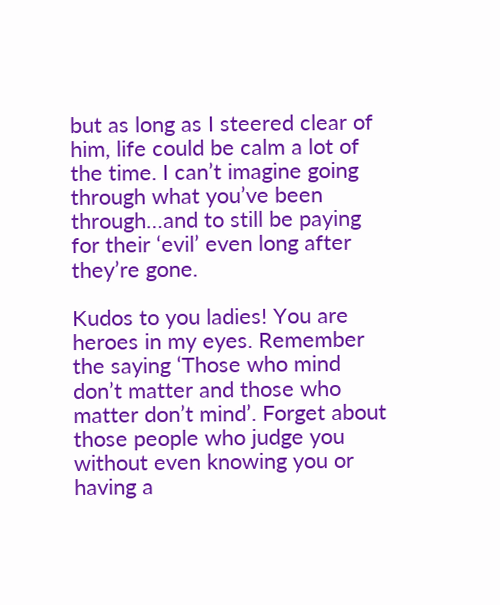but as long as I steered clear of him, life could be calm a lot of the time. I can’t imagine going through what you’ve been through…and to still be paying for their ‘evil’ even long after they’re gone.

Kudos to you ladies! You are heroes in my eyes. Remember the saying ‘Those who mind don’t matter and those who matter don’t mind’. Forget about those people who judge you without even knowing you or having a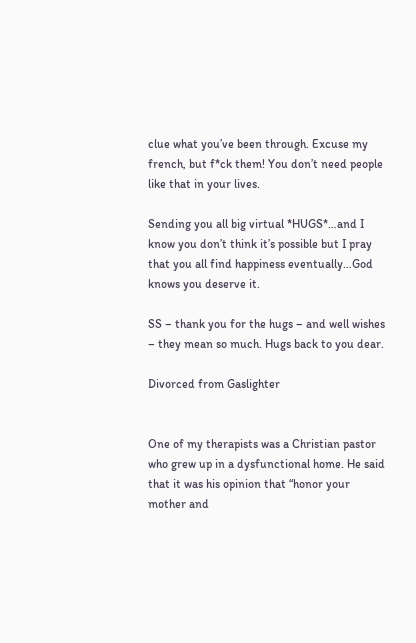clue what you’ve been through. Excuse my french, but f*ck them! You don’t need people like that in your lives.

Sending you all big virtual *HUGS*…and I know you don’t think it’s possible but I pray that you all find happiness eventually…God knows you deserve it.

SS – thank you for the hugs – and well wishes – they mean so much. Hugs back to you dear.

Divorced from Gaslighter


One of my therapists was a Christian pastor who grew up in a dysfunctional home. He said that it was his opinion that “honor your mother and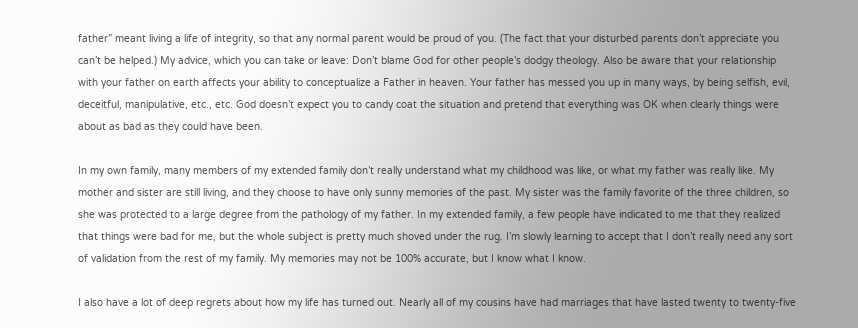father” meant living a life of integrity, so that any normal parent would be proud of you. (The fact that your disturbed parents don’t appreciate you can’t be helped.) My advice, which you can take or leave: Don’t blame God for other people’s dodgy theology. Also be aware that your relationship with your father on earth affects your ability to conceptualize a Father in heaven. Your father has messed you up in many ways, by being selfish, evil, deceitful, manipulative, etc., etc. God doesn’t expect you to candy coat the situation and pretend that everything was OK when clearly things were about as bad as they could have been.

In my own family, many members of my extended family don’t really understand what my childhood was like, or what my father was really like. My mother and sister are still living, and they choose to have only sunny memories of the past. My sister was the family favorite of the three children, so she was protected to a large degree from the pathology of my father. In my extended family, a few people have indicated to me that they realized that things were bad for me, but the whole subject is pretty much shoved under the rug. I’m slowly learning to accept that I don’t really need any sort of validation from the rest of my family. My memories may not be 100% accurate, but I know what I know.

I also have a lot of deep regrets about how my life has turned out. Nearly all of my cousins have had marriages that have lasted twenty to twenty-five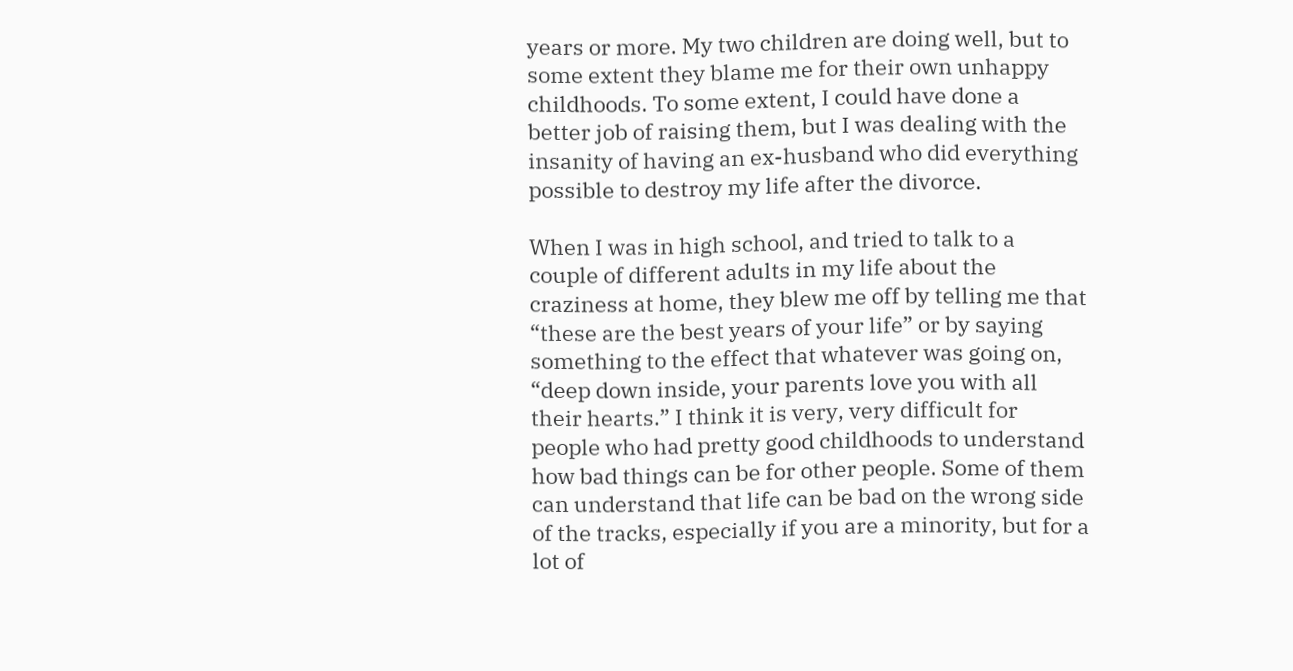years or more. My two children are doing well, but to some extent they blame me for their own unhappy childhoods. To some extent, I could have done a better job of raising them, but I was dealing with the insanity of having an ex-husband who did everything possible to destroy my life after the divorce.

When I was in high school, and tried to talk to a couple of different adults in my life about the craziness at home, they blew me off by telling me that “these are the best years of your life” or by saying something to the effect that whatever was going on, “deep down inside, your parents love you with all their hearts.” I think it is very, very difficult for people who had pretty good childhoods to understand how bad things can be for other people. Some of them can understand that life can be bad on the wrong side of the tracks, especially if you are a minority, but for a lot of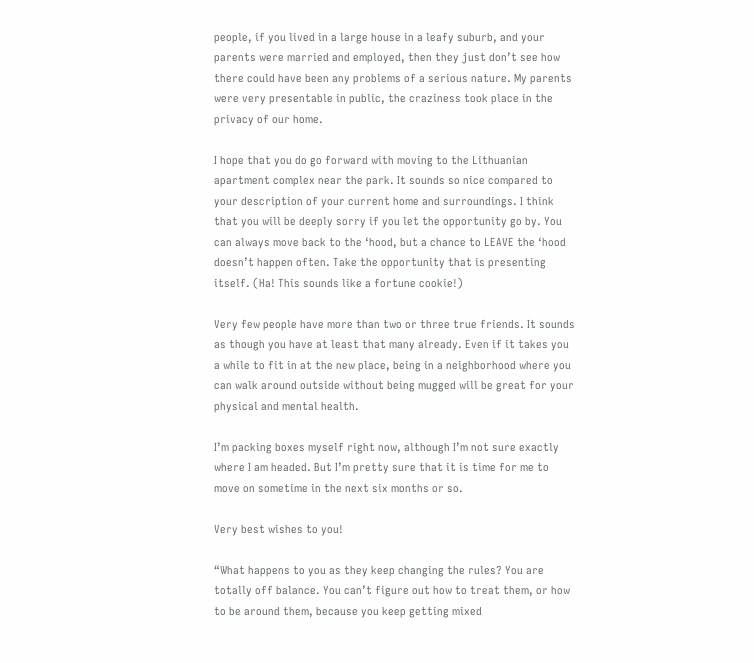people, if you lived in a large house in a leafy suburb, and your parents were married and employed, then they just don’t see how there could have been any problems of a serious nature. My parents were very presentable in public, the craziness took place in the privacy of our home.

I hope that you do go forward with moving to the Lithuanian apartment complex near the park. It sounds so nice compared to your description of your current home and surroundings. I think that you will be deeply sorry if you let the opportunity go by. You can always move back to the ‘hood, but a chance to LEAVE the ‘hood doesn’t happen often. Take the opportunity that is presenting itself. (Ha! This sounds like a fortune cookie!)

Very few people have more than two or three true friends. It sounds as though you have at least that many already. Even if it takes you a while to fit in at the new place, being in a neighborhood where you can walk around outside without being mugged will be great for your physical and mental health.

I’m packing boxes myself right now, although I’m not sure exactly where I am headed. But I’m pretty sure that it is time for me to move on sometime in the next six months or so.

Very best wishes to you!

“What happens to you as they keep changing the rules? You are totally off balance. You can’t figure out how to treat them, or how to be around them, because you keep getting mixed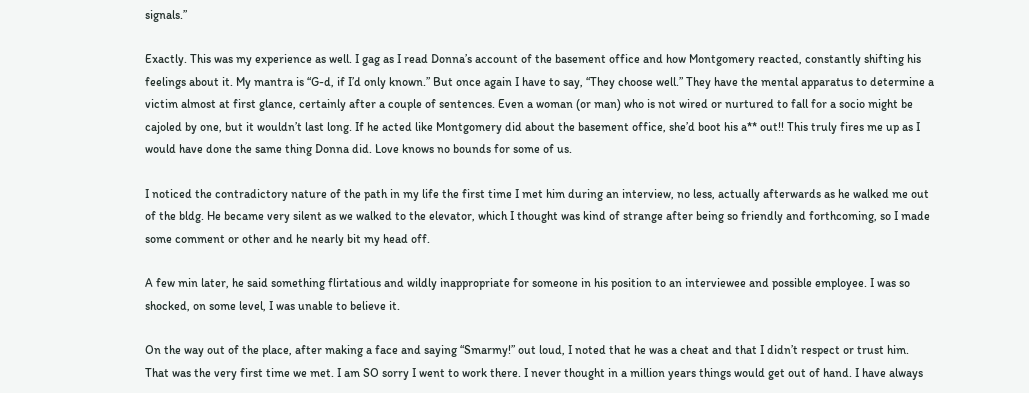signals.”

Exactly. This was my experience as well. I gag as I read Donna’s account of the basement office and how Montgomery reacted, constantly shifting his feelings about it. My mantra is “G-d, if I’d only known.” But once again I have to say, “They choose well.” They have the mental apparatus to determine a victim almost at first glance, certainly after a couple of sentences. Even a woman (or man) who is not wired or nurtured to fall for a socio might be cajoled by one, but it wouldn’t last long. If he acted like Montgomery did about the basement office, she’d boot his a** out!! This truly fires me up as I would have done the same thing Donna did. Love knows no bounds for some of us.

I noticed the contradictory nature of the path in my life the first time I met him during an interview, no less, actually afterwards as he walked me out of the bldg. He became very silent as we walked to the elevator, which I thought was kind of strange after being so friendly and forthcoming, so I made some comment or other and he nearly bit my head off.

A few min later, he said something flirtatious and wildly inappropriate for someone in his position to an interviewee and possible employee. I was so shocked, on some level, I was unable to believe it.

On the way out of the place, after making a face and saying “Smarmy!” out loud, I noted that he was a cheat and that I didn’t respect or trust him. That was the very first time we met. I am SO sorry I went to work there. I never thought in a million years things would get out of hand. I have always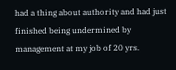had a thing about authority and had just finished being undermined by management at my job of 20 yrs.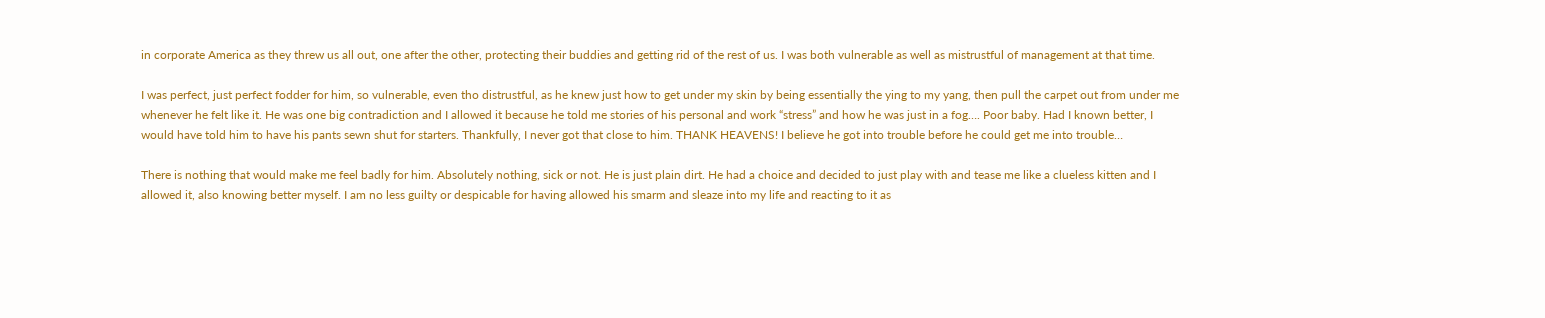in corporate America as they threw us all out, one after the other, protecting their buddies and getting rid of the rest of us. I was both vulnerable as well as mistrustful of management at that time.

I was perfect, just perfect fodder for him, so vulnerable, even tho distrustful, as he knew just how to get under my skin by being essentially the ying to my yang, then pull the carpet out from under me whenever he felt like it. He was one big contradiction and I allowed it because he told me stories of his personal and work “stress” and how he was just in a fog…. Poor baby. Had I known better, I would have told him to have his pants sewn shut for starters. Thankfully, I never got that close to him. THANK HEAVENS! I believe he got into trouble before he could get me into trouble…

There is nothing that would make me feel badly for him. Absolutely nothing, sick or not. He is just plain dirt. He had a choice and decided to just play with and tease me like a clueless kitten and I allowed it, also knowing better myself. I am no less guilty or despicable for having allowed his smarm and sleaze into my life and reacting to it as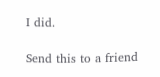I did.

Send this to a friend